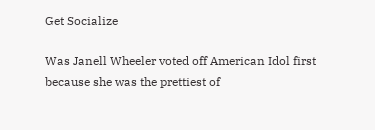Get Socialize

Was Janell Wheeler voted off American Idol first because she was the prettiest of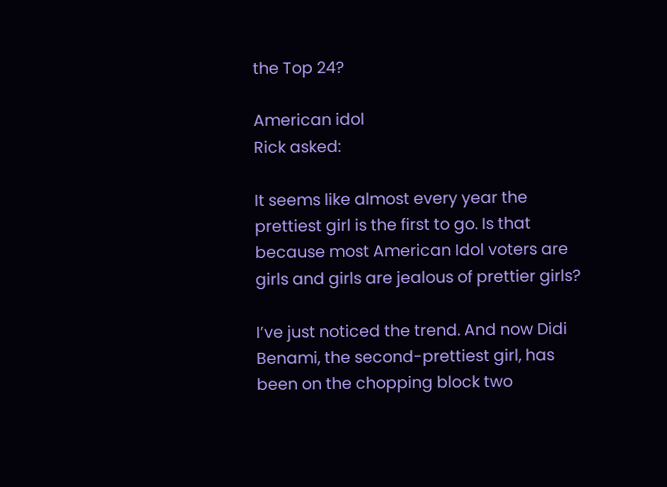the Top 24?

American idol
Rick asked:

It seems like almost every year the prettiest girl is the first to go. Is that because most American Idol voters are girls and girls are jealous of prettier girls?

I’ve just noticed the trend. And now Didi Benami, the second-prettiest girl, has been on the chopping block two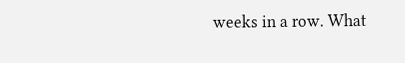weeks in a row. What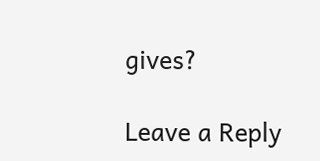gives?

Leave a Reply